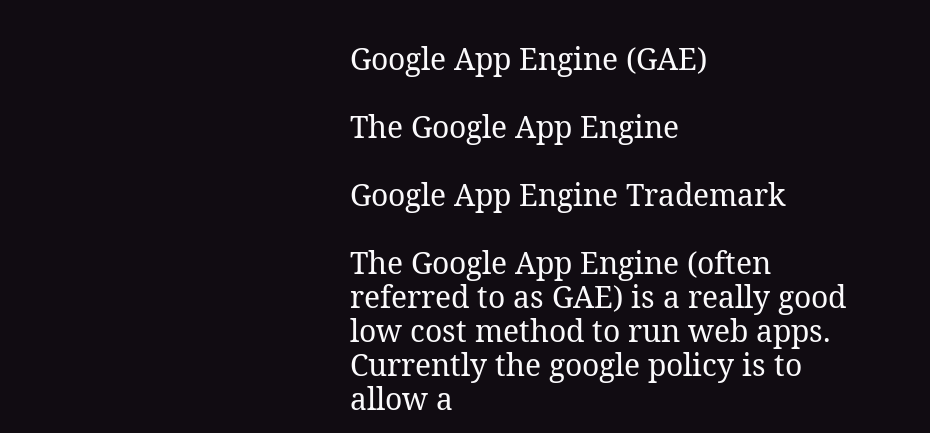Google App Engine (GAE)

The Google App Engine

Google App Engine Trademark

The Google App Engine (often referred to as GAE) is a really good low cost method to run web apps. Currently the google policy is to allow a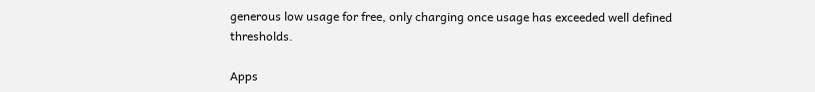generous low usage for free, only charging once usage has exceeded well defined thresholds.

Apps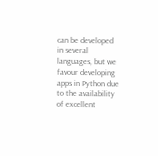can be developed in several languages, but we favour developing apps in Python due to the availability of excellent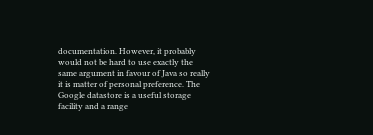documentation. However, it probably would not be hard to use exactly the same argument in favour of Java so really it is matter of personal preference. The Google datastore is a useful storage facility and a range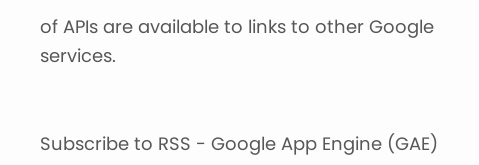of APIs are available to links to other Google services.


Subscribe to RSS - Google App Engine (GAE)